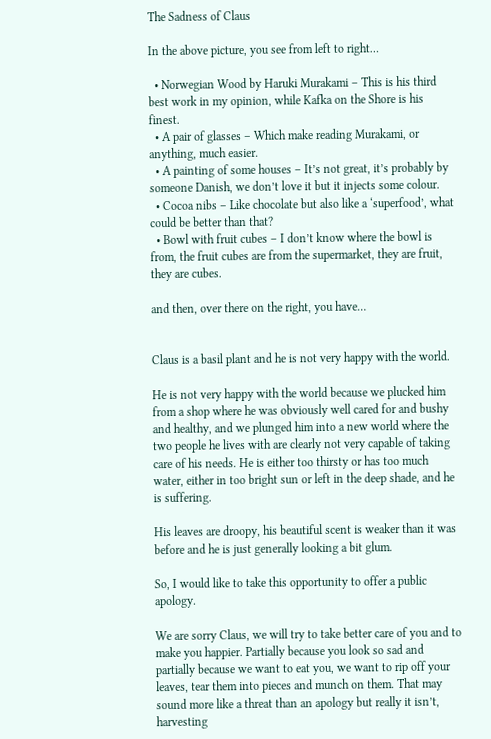The Sadness of Claus

In the above picture, you see from left to right…

  • Norwegian Wood by Haruki Murakami – This is his third best work in my opinion, while Kafka on the Shore is his finest.
  • A pair of glasses – Which make reading Murakami, or anything, much easier.
  • A painting of some houses – It’s not great, it’s probably by someone Danish, we don’t love it but it injects some colour.
  • Cocoa nibs – Like chocolate but also like a ‘superfood’, what could be better than that?
  • Bowl with fruit cubes – I don’t know where the bowl is from, the fruit cubes are from the supermarket, they are fruit, they are cubes.

and then, over there on the right, you have…


Claus is a basil plant and he is not very happy with the world.

He is not very happy with the world because we plucked him from a shop where he was obviously well cared for and bushy and healthy, and we plunged him into a new world where the two people he lives with are clearly not very capable of taking care of his needs. He is either too thirsty or has too much water, either in too bright sun or left in the deep shade, and he is suffering.

His leaves are droopy, his beautiful scent is weaker than it was before and he is just generally looking a bit glum.

So, I would like to take this opportunity to offer a public apology.

We are sorry Claus, we will try to take better care of you and to make you happier. Partially because you look so sad and partially because we want to eat you, we want to rip off your leaves, tear them into pieces and munch on them. That may sound more like a threat than an apology but really it isn’t, harvesting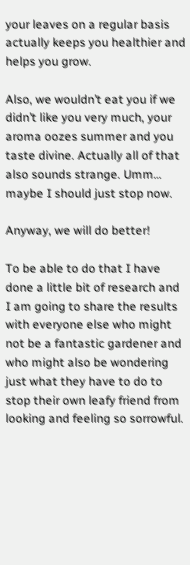your leaves on a regular basis actually keeps you healthier and helps you grow.

Also, we wouldn’t eat you if we didn’t like you very much, your aroma oozes summer and you taste divine. Actually all of that also sounds strange. Umm… maybe I should just stop now.

Anyway, we will do better!

To be able to do that I have done a little bit of research and I am going to share the results with everyone else who might not be a fantastic gardener and who might also be wondering just what they have to do to stop their own leafy friend from looking and feeling so sorrowful.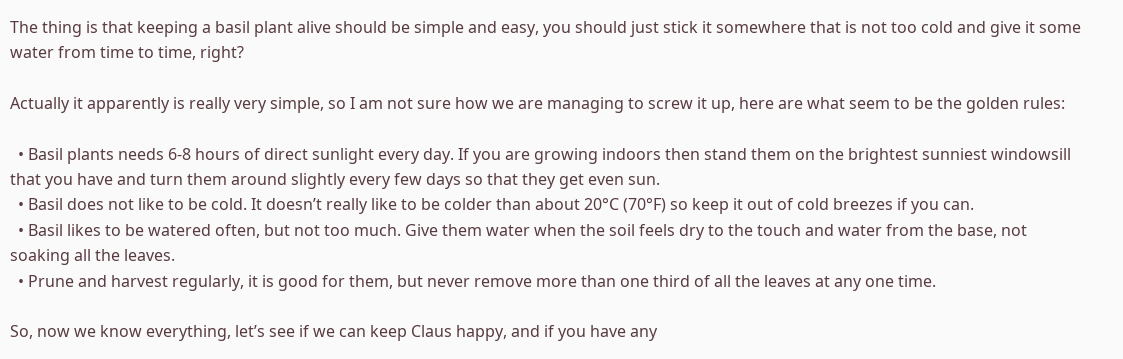The thing is that keeping a basil plant alive should be simple and easy, you should just stick it somewhere that is not too cold and give it some water from time to time, right?

Actually it apparently is really very simple, so I am not sure how we are managing to screw it up, here are what seem to be the golden rules:

  • Basil plants needs 6-8 hours of direct sunlight every day. If you are growing indoors then stand them on the brightest sunniest windowsill that you have and turn them around slightly every few days so that they get even sun.
  • Basil does not like to be cold. It doesn’t really like to be colder than about 20°C (70°F) so keep it out of cold breezes if you can.
  • Basil likes to be watered often, but not too much. Give them water when the soil feels dry to the touch and water from the base, not soaking all the leaves.
  • Prune and harvest regularly, it is good for them, but never remove more than one third of all the leaves at any one time.

So, now we know everything, let’s see if we can keep Claus happy, and if you have any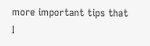more important tips that I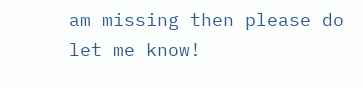am missing then please do let me know!